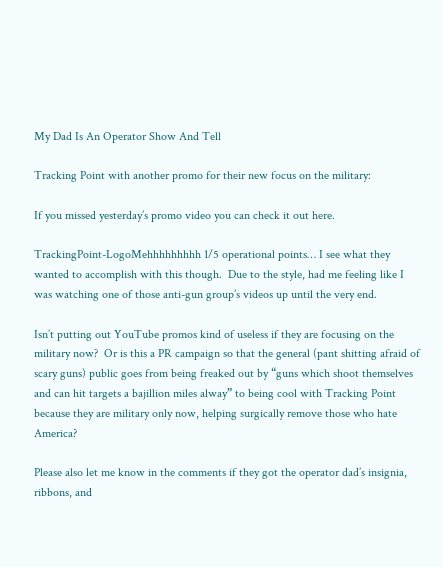My Dad Is An Operator Show And Tell

Tracking Point with another promo for their new focus on the military:

If you missed yesterday’s promo video you can check it out here.

TrackingPoint-LogoMehhhhhhhhh 1/5 operational points… I see what they wanted to accomplish with this though.  Due to the style, had me feeling like I was watching one of those anti-gun group’s videos up until the very end.

Isn’t putting out YouTube promos kind of useless if they are focusing on the military now?  Or is this a PR campaign so that the general (pant shitting afraid of scary guns) public goes from being freaked out by “guns which shoot themselves and can hit targets a bajillion miles alway” to being cool with Tracking Point because they are military only now, helping surgically remove those who hate America?

Please also let me know in the comments if they got the operator dad’s insignia, ribbons, and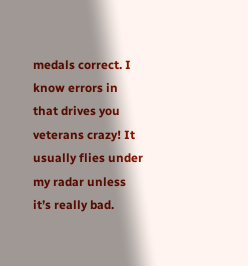medals correct. I know errors in that drives you veterans crazy! It usually flies under my radar unless it’s really bad.